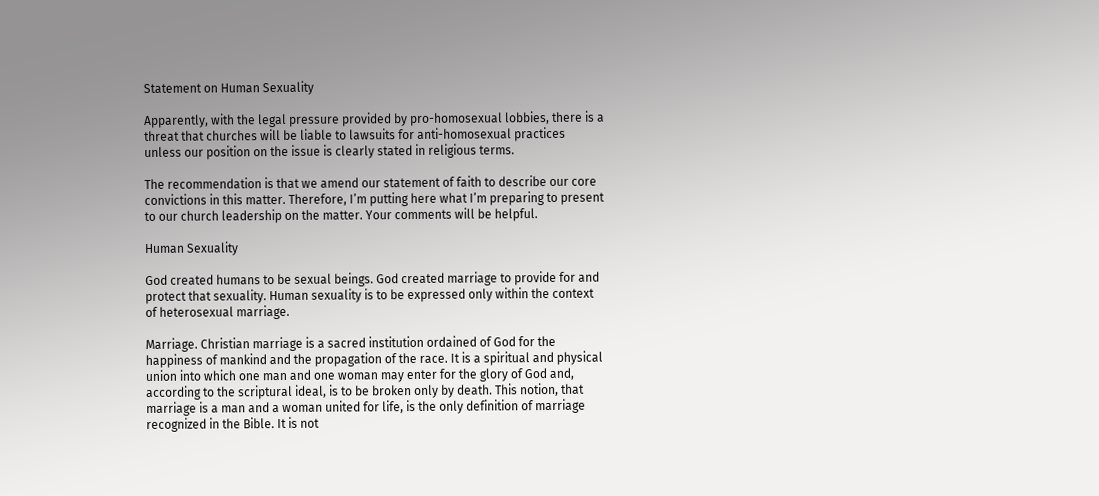Statement on Human Sexuality

Apparently, with the legal pressure provided by pro-homosexual lobbies, there is a threat that churches will be liable to lawsuits for anti-homosexual practices unless our position on the issue is clearly stated in religious terms.

The recommendation is that we amend our statement of faith to describe our core convictions in this matter. Therefore, I’m putting here what I’m preparing to present to our church leadership on the matter. Your comments will be helpful.

Human Sexuality

God created humans to be sexual beings. God created marriage to provide for and protect that sexuality. Human sexuality is to be expressed only within the context of heterosexual marriage.

Marriage. Christian marriage is a sacred institution ordained of God for the happiness of mankind and the propagation of the race. It is a spiritual and physical union into which one man and one woman may enter for the glory of God and, according to the scriptural ideal, is to be broken only by death. This notion, that marriage is a man and a woman united for life, is the only definition of marriage recognized in the Bible. It is not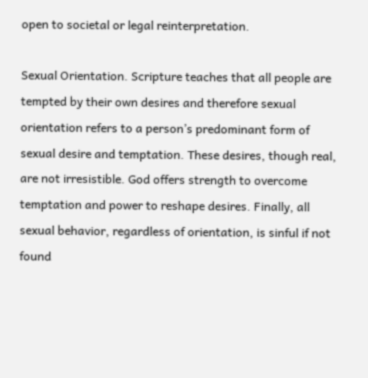open to societal or legal reinterpretation.

Sexual Orientation. Scripture teaches that all people are tempted by their own desires and therefore sexual orientation refers to a person’s predominant form of sexual desire and temptation. These desires, though real, are not irresistible. God offers strength to overcome temptation and power to reshape desires. Finally, all sexual behavior, regardless of orientation, is sinful if not found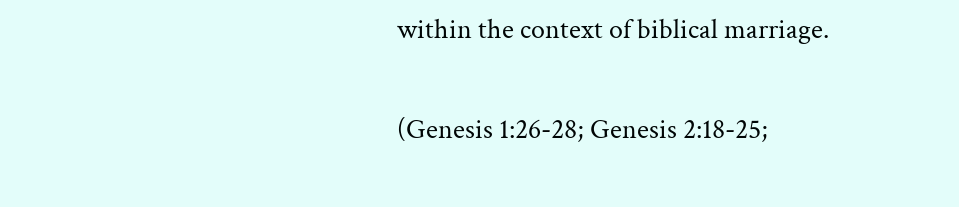within the context of biblical marriage.

(Genesis 1:26-28; Genesis 2:18-25;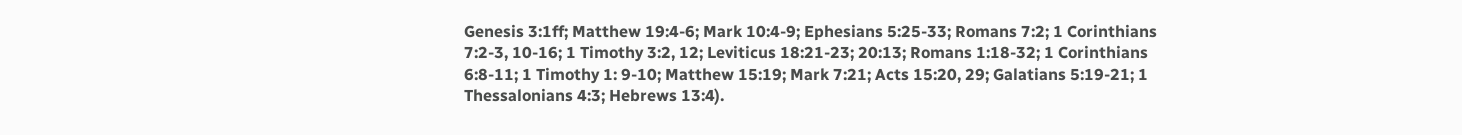Genesis 3:1ff; Matthew 19:4-6; Mark 10:4-9; Ephesians 5:25-33; Romans 7:2; 1 Corinthians 7:2-3, 10-16; 1 Timothy 3:2, 12; Leviticus 18:21-23; 20:13; Romans 1:18-32; 1 Corinthians 6:8-11; 1 Timothy 1: 9-10; Matthew 15:19; Mark 7:21; Acts 15:20, 29; Galatians 5:19-21; 1 Thessalonians 4:3; Hebrews 13:4).